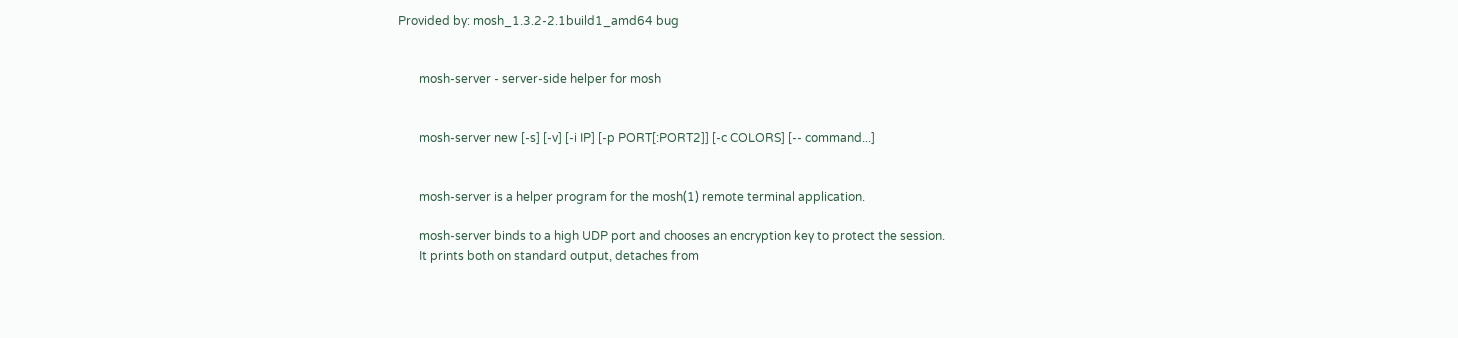Provided by: mosh_1.3.2-2.1build1_amd64 bug


       mosh-server - server-side helper for mosh


       mosh-server new [-s] [-v] [-i IP] [-p PORT[:PORT2]] [-c COLORS] [-- command...]


       mosh-server is a helper program for the mosh(1) remote terminal application.

       mosh-server binds to a high UDP port and chooses an encryption key to protect the session.
       It prints both on standard output, detaches from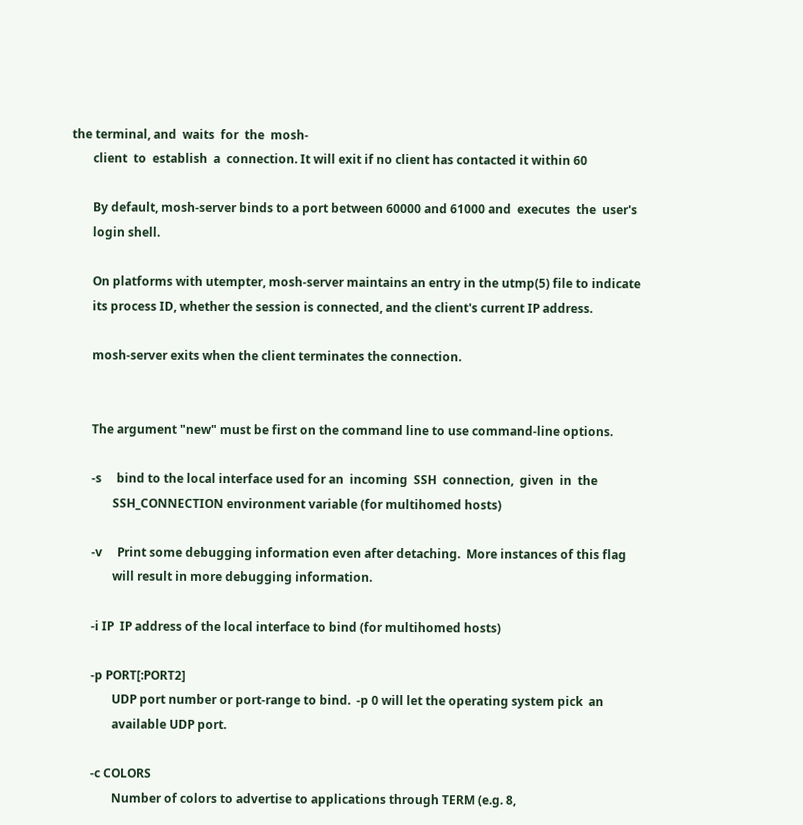the terminal, and  waits  for  the  mosh-
       client  to  establish  a  connection. It will exit if no client has contacted it within 60

       By default, mosh-server binds to a port between 60000 and 61000 and  executes  the  user's
       login shell.

       On platforms with utempter, mosh-server maintains an entry in the utmp(5) file to indicate
       its process ID, whether the session is connected, and the client's current IP address.

       mosh-server exits when the client terminates the connection.


       The argument "new" must be first on the command line to use command-line options.

       -s     bind to the local interface used for an  incoming  SSH  connection,  given  in  the
              SSH_CONNECTION environment variable (for multihomed hosts)

       -v     Print some debugging information even after detaching.  More instances of this flag
              will result in more debugging information.

       -i IP  IP address of the local interface to bind (for multihomed hosts)

       -p PORT[:PORT2]
              UDP port number or port-range to bind.  -p 0 will let the operating system pick  an
              available UDP port.

       -c COLORS
              Number of colors to advertise to applications through TERM (e.g. 8,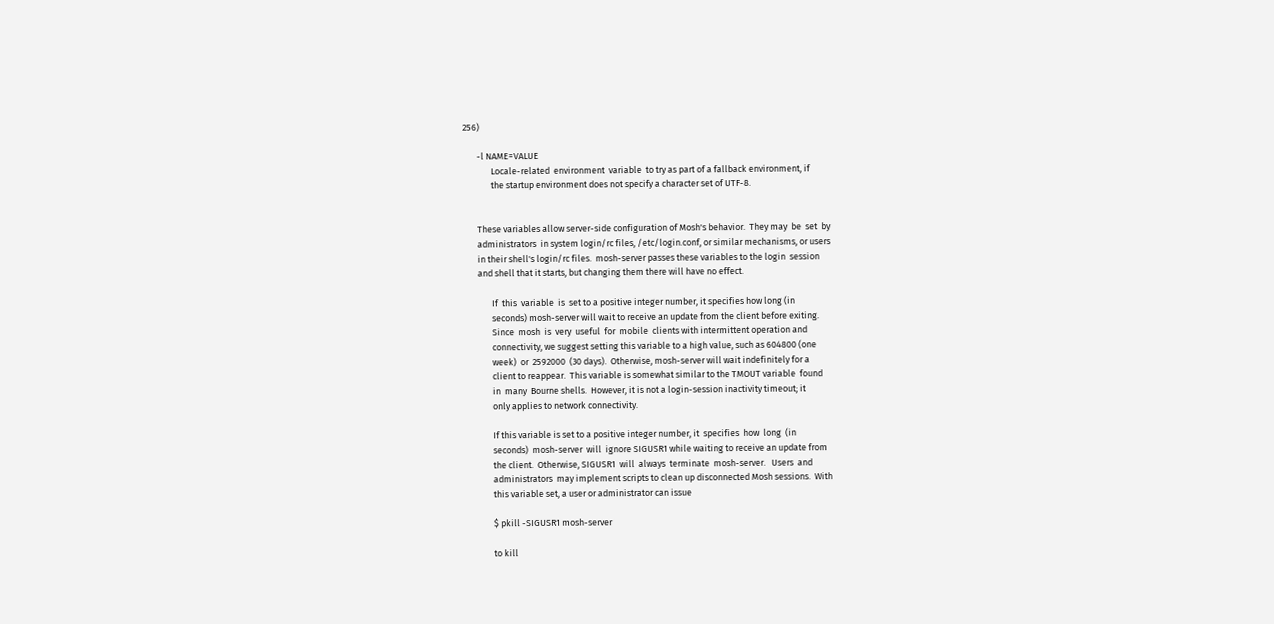256)

       -l NAME=VALUE
              Locale-related  environment  variable  to try as part of a fallback environment, if
              the startup environment does not specify a character set of UTF-8.


       These variables allow server-side configuration of Mosh's behavior.  They may  be  set  by
       administrators  in system login/rc files, /etc/login.conf, or similar mechanisms, or users
       in their shell's login/rc files.  mosh-server passes these variables to the login  session
       and shell that it starts, but changing them there will have no effect.

              If  this  variable  is  set to a positive integer number, it specifies how long (in
              seconds) mosh-server will wait to receive an update from the client before exiting.
              Since  mosh  is  very  useful  for  mobile  clients with intermittent operation and
              connectivity, we suggest setting this variable to a high value, such as 604800 (one
              week)  or  2592000  (30 days).  Otherwise, mosh-server will wait indefinitely for a
              client to reappear.  This variable is somewhat similar to the TMOUT variable  found
              in  many  Bourne shells.  However, it is not a login-session inactivity timeout; it
              only applies to network connectivity.

              If this variable is set to a positive integer number, it  specifies  how  long  (in
              seconds)  mosh-server  will  ignore SIGUSR1 while waiting to receive an update from
              the client.  Otherwise, SIGUSR1  will  always  terminate  mosh-server.   Users  and
              administrators  may implement scripts to clean up disconnected Mosh sessions.  With
              this variable set, a user or administrator can issue

              $ pkill -SIGUSR1 mosh-server

              to kill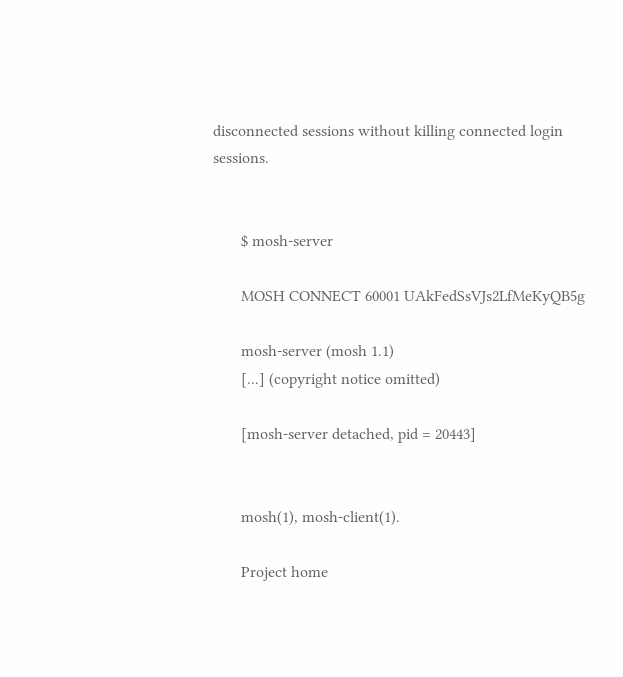disconnected sessions without killing connected login sessions.


       $ mosh-server

       MOSH CONNECT 60001 UAkFedSsVJs2LfMeKyQB5g

       mosh-server (mosh 1.1)
       [...] (copyright notice omitted)

       [mosh-server detached, pid = 20443]


       mosh(1), mosh-client(1).

       Project home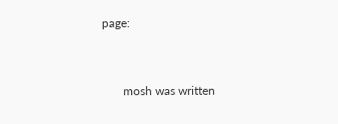page:


       mosh was written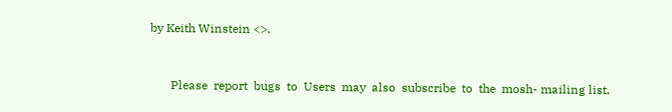by Keith Winstein <>.


       Please  report  bugs  to  Users  may  also  subscribe  to  the  mosh- mailing list,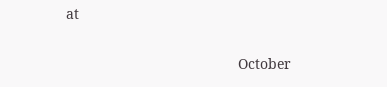at

                                           October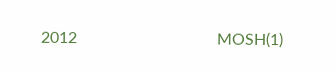2012                                   MOSH(1)